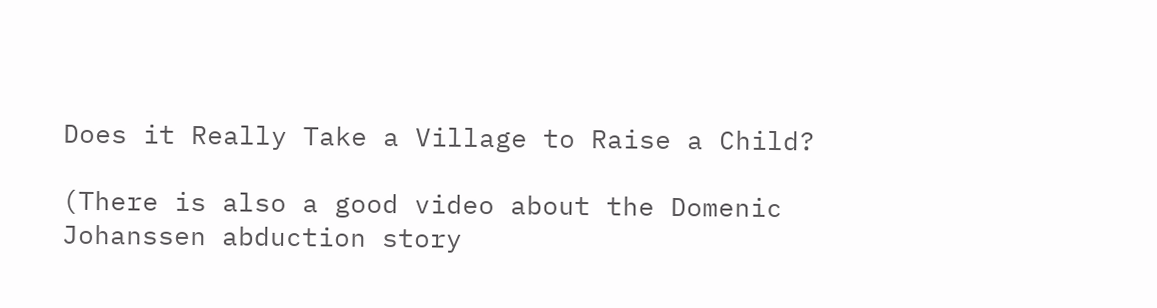Does it Really Take a Village to Raise a Child?

(There is also a good video about the Domenic Johanssen abduction story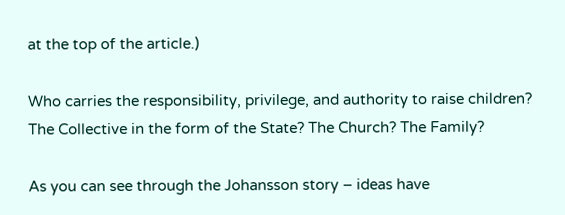at the top of the article.)

Who carries the responsibility, privilege, and authority to raise children? The Collective in the form of the State? The Church? The Family?

As you can see through the Johansson story – ideas have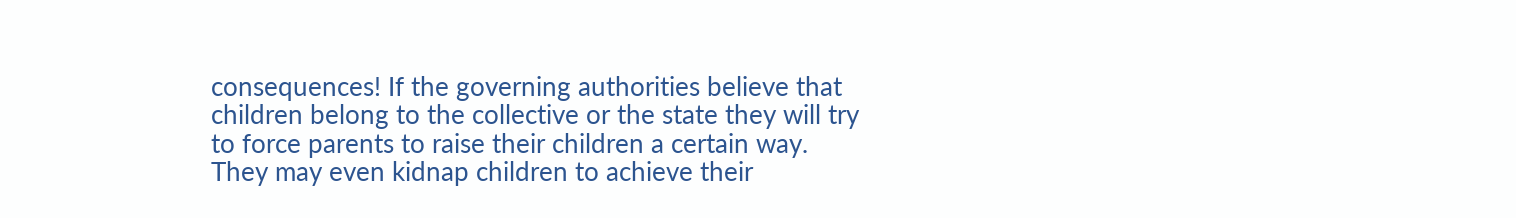consequences! If the governing authorities believe that children belong to the collective or the state they will try to force parents to raise their children a certain way. They may even kidnap children to achieve their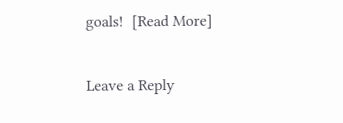goals!  [Read More]

Leave a Reply